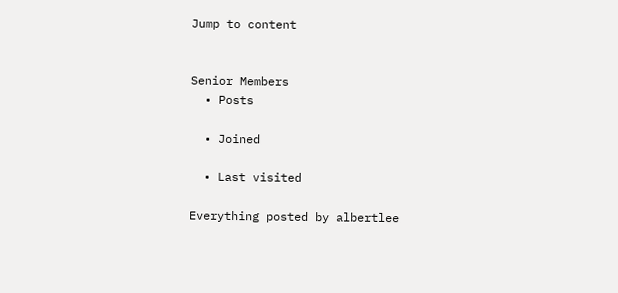Jump to content


Senior Members
  • Posts

  • Joined

  • Last visited

Everything posted by albertlee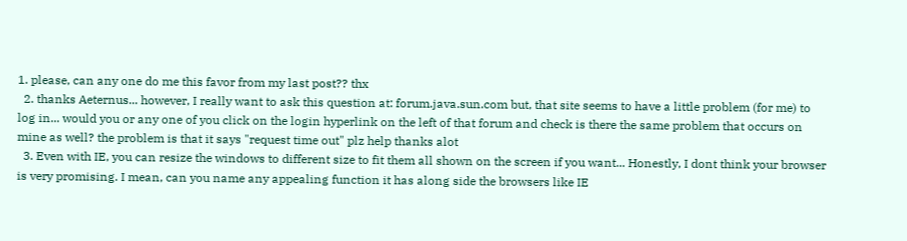1. please, can any one do me this favor from my last post?? thx
  2. thanks Aeternus... however, I really want to ask this question at: forum.java.sun.com but, that site seems to have a little problem (for me) to log in... would you or any one of you click on the login hyperlink on the left of that forum and check is there the same problem that occurs on mine as well? the problem is that it says "request time out" plz help thanks alot
  3. Even with IE, you can resize the windows to different size to fit them all shown on the screen if you want... Honestly, I dont think your browser is very promising. I mean, can you name any appealing function it has along side the browsers like IE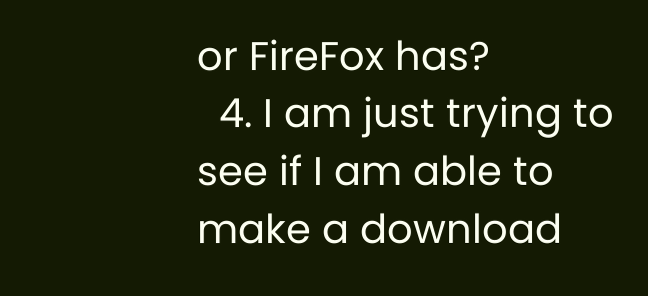or FireFox has?
  4. I am just trying to see if I am able to make a download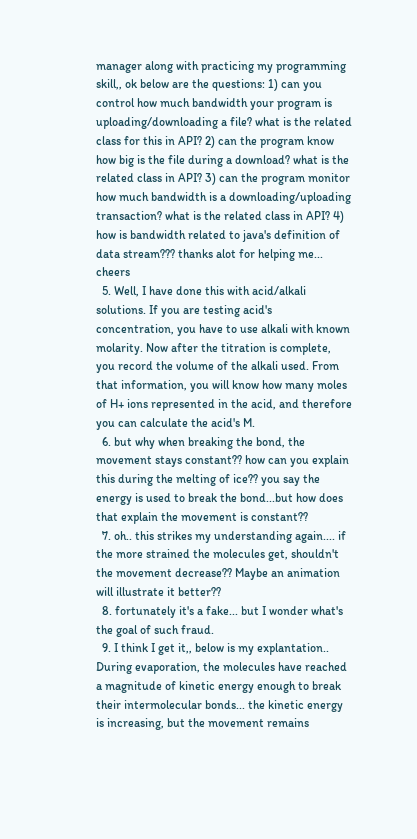manager along with practicing my programming skill,, ok below are the questions: 1) can you control how much bandwidth your program is uploading/downloading a file? what is the related class for this in API? 2) can the program know how big is the file during a download? what is the related class in API? 3) can the program monitor how much bandwidth is a downloading/uploading transaction? what is the related class in API? 4) how is bandwidth related to java's definition of data stream??? thanks alot for helping me... cheers
  5. Well, I have done this with acid/alkali solutions. If you are testing acid's concentration, you have to use alkali with known molarity. Now after the titration is complete, you record the volume of the alkali used. From that information, you will know how many moles of H+ ions represented in the acid, and therefore you can calculate the acid's M.
  6. but why when breaking the bond, the movement stays constant?? how can you explain this during the melting of ice?? you say the energy is used to break the bond...but how does that explain the movement is constant??
  7. oh.. this strikes my understanding again.... if the more strained the molecules get, shouldn't the movement decrease?? Maybe an animation will illustrate it better??
  8. fortunately it's a fake... but I wonder what's the goal of such fraud.
  9. I think I get it,, below is my explantation.. During evaporation, the molecules have reached a magnitude of kinetic energy enough to break their intermolecular bonds... the kinetic energy is increasing, but the movement remains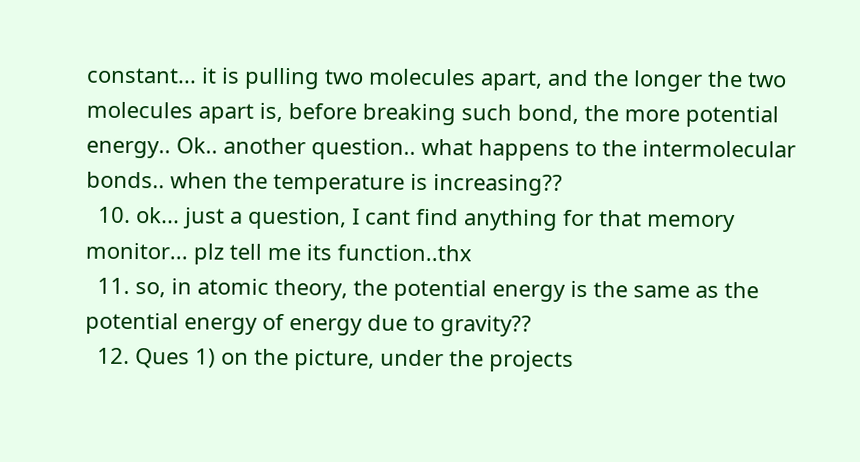constant... it is pulling two molecules apart, and the longer the two molecules apart is, before breaking such bond, the more potential energy.. Ok.. another question.. what happens to the intermolecular bonds.. when the temperature is increasing??
  10. ok... just a question, I cant find anything for that memory monitor... plz tell me its function..thx
  11. so, in atomic theory, the potential energy is the same as the potential energy of energy due to gravity??
  12. Ques 1) on the picture, under the projects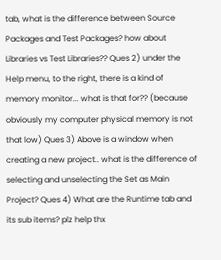tab, what is the difference between Source Packages and Test Packages? how about Libraries vs Test Libraries?? Ques 2) under the Help menu, to the right, there is a kind of memory monitor... what is that for?? (because obviously my computer physical memory is not that low) Ques 3) Above is a window when creating a new project.. what is the difference of selecting and unselecting the Set as Main Project? Ques 4) What are the Runtime tab and its sub items? plz help thx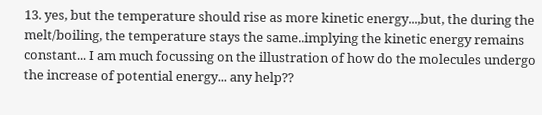13. yes, but the temperature should rise as more kinetic energy...,but, the during the melt/boiling, the temperature stays the same..implying the kinetic energy remains constant... I am much focussing on the illustration of how do the molecules undergo the increase of potential energy... any help??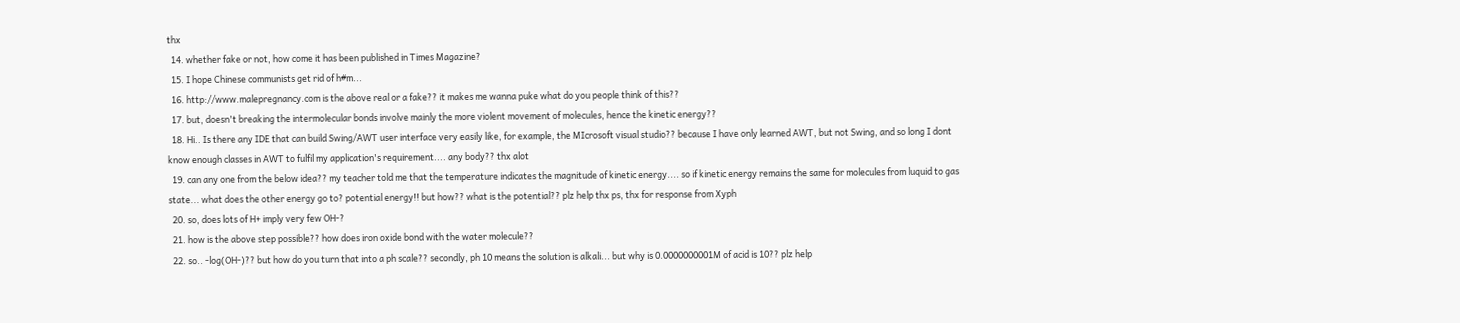thx
  14. whether fake or not, how come it has been published in Times Magazine?
  15. I hope Chinese communists get rid of h#m...
  16. http://www.malepregnancy.com is the above real or a fake?? it makes me wanna puke what do you people think of this??
  17. but, doesn't breaking the intermolecular bonds involve mainly the more violent movement of molecules, hence the kinetic energy??
  18. Hi.. Is there any IDE that can build Swing/AWT user interface very easily like, for example, the MIcrosoft visual studio?? because I have only learned AWT, but not Swing, and so long I dont know enough classes in AWT to fulfil my application's requirement.... any body?? thx alot
  19. can any one from the below idea?? my teacher told me that the temperature indicates the magnitude of kinetic energy.... so if kinetic energy remains the same for molecules from luquid to gas state... what does the other energy go to? potential energy!! but how?? what is the potential?? plz help thx ps, thx for response from Xyph
  20. so, does lots of H+ imply very few OH-?
  21. how is the above step possible?? how does iron oxide bond with the water molecule??
  22. so.. -log(OH-)?? but how do you turn that into a ph scale?? secondly, ph 10 means the solution is alkali... but why is 0.0000000001M of acid is 10?? plz help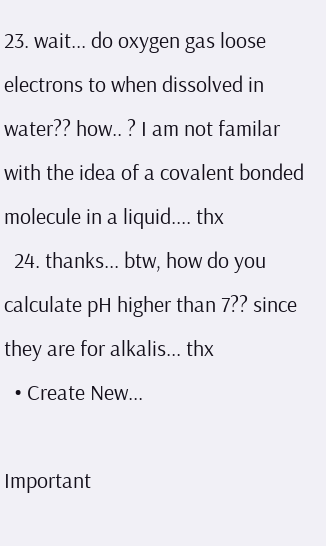23. wait... do oxygen gas loose electrons to when dissolved in water?? how.. ? I am not familar with the idea of a covalent bonded molecule in a liquid.... thx
  24. thanks... btw, how do you calculate pH higher than 7?? since they are for alkalis... thx
  • Create New...

Important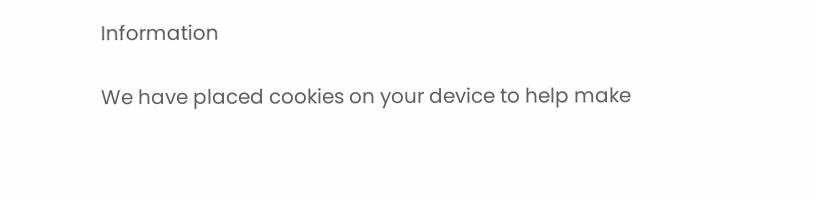Information

We have placed cookies on your device to help make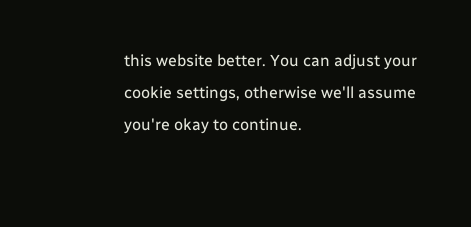this website better. You can adjust your cookie settings, otherwise we'll assume you're okay to continue.